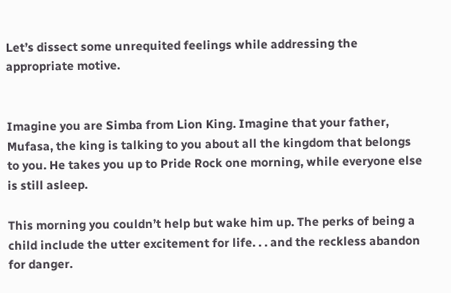Let’s dissect some unrequited feelings while addressing the appropriate motive.


Imagine you are Simba from Lion King. Imagine that your father, Mufasa, the king is talking to you about all the kingdom that belongs to you. He takes you up to Pride Rock one morning, while everyone else is still asleep.

This morning you couldn’t help but wake him up. The perks of being a child include the utter excitement for life. . . and the reckless abandon for danger.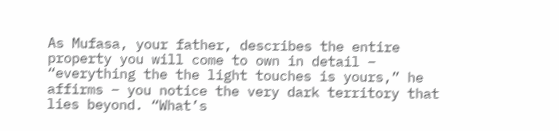As Mufasa, your father, describes the entire property you will come to own in detail – “everything the the light touches is yours,” he affirms – you notice the very dark territory that lies beyond. “What’s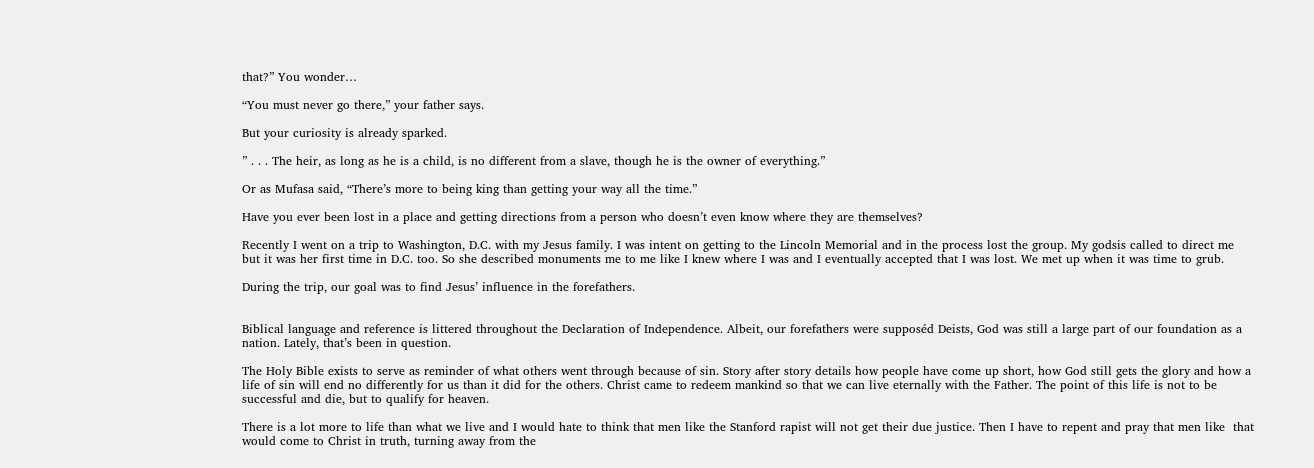that?” You wonder…

“You must never go there,” your father says.

But your curiosity is already sparked.

” . . . The heir, as long as he is a child, is no different from a slave, though he is the owner of everything.”

Or as Mufasa said, “There’s more to being king than getting your way all the time.”

Have you ever been lost in a place and getting directions from a person who doesn’t even know where they are themselves?

Recently I went on a trip to Washington, D.C. with my Jesus family. I was intent on getting to the Lincoln Memorial and in the process lost the group. My godsis called to direct me but it was her first time in D.C. too. So she described monuments me to me like I knew where I was and I eventually accepted that I was lost. We met up when it was time to grub.

During the trip, our goal was to find Jesus’ influence in the forefathers.


Biblical language and reference is littered throughout the Declaration of Independence. Albeit, our forefathers were supposéd Deists, God was still a large part of our foundation as a nation. Lately, that’s been in question.

The Holy Bible exists to serve as reminder of what others went through because of sin. Story after story details how people have come up short, how God still gets the glory and how a life of sin will end no differently for us than it did for the others. Christ came to redeem mankind so that we can live eternally with the Father. The point of this life is not to be successful and die, but to qualify for heaven.

There is a lot more to life than what we live and I would hate to think that men like the Stanford rapist will not get their due justice. Then I have to repent and pray that men like  that would come to Christ in truth, turning away from the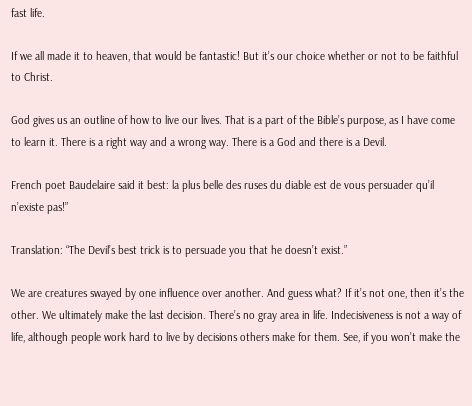fast life.

If we all made it to heaven, that would be fantastic! But it’s our choice whether or not to be faithful to Christ.

God gives us an outline of how to live our lives. That is a part of the Bible’s purpose, as I have come to learn it. There is a right way and a wrong way. There is a God and there is a Devil.

French poet Baudelaire said it best: la plus belle des ruses du diable est de vous persuader qu’il n’existe pas!”

Translation: “The Devil’s best trick is to persuade you that he doesn’t exist.”

We are creatures swayed by one influence over another. And guess what? If it’s not one, then it’s the other. We ultimately make the last decision. There’s no gray area in life. Indecisiveness is not a way of life, although people work hard to live by decisions others make for them. See, if you won’t make the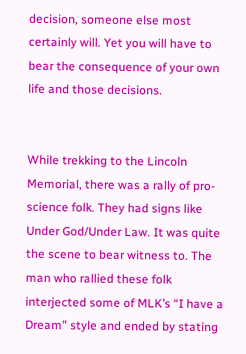decision, someone else most certainly will. Yet you will have to bear the consequence of your own life and those decisions.


While trekking to the Lincoln Memorial, there was a rally of pro-science folk. They had signs like Under God/Under Law. It was quite the scene to bear witness to. The man who rallied these folk interjected some of MLK’s “I have a Dream” style and ended by stating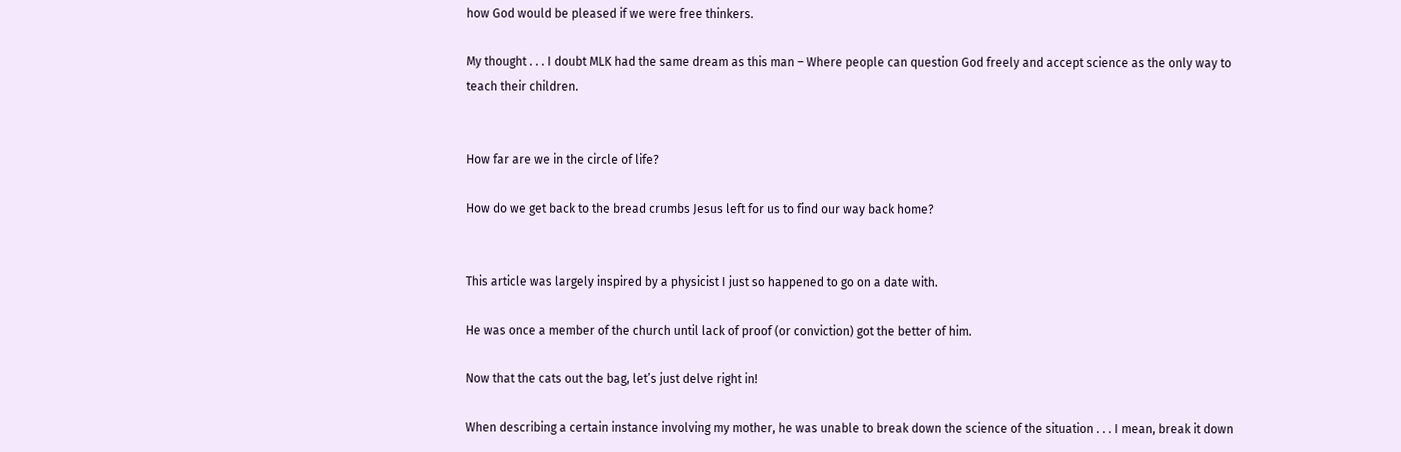how God would be pleased if we were free thinkers.

My thought . . . I doubt MLK had the same dream as this man – Where people can question God freely and accept science as the only way to teach their children.


How far are we in the circle of life?

How do we get back to the bread crumbs Jesus left for us to find our way back home?


This article was largely inspired by a physicist I just so happened to go on a date with.

He was once a member of the church until lack of proof (or conviction) got the better of him.

Now that the cats out the bag, let’s just delve right in!

When describing a certain instance involving my mother, he was unable to break down the science of the situation . . . I mean, break it down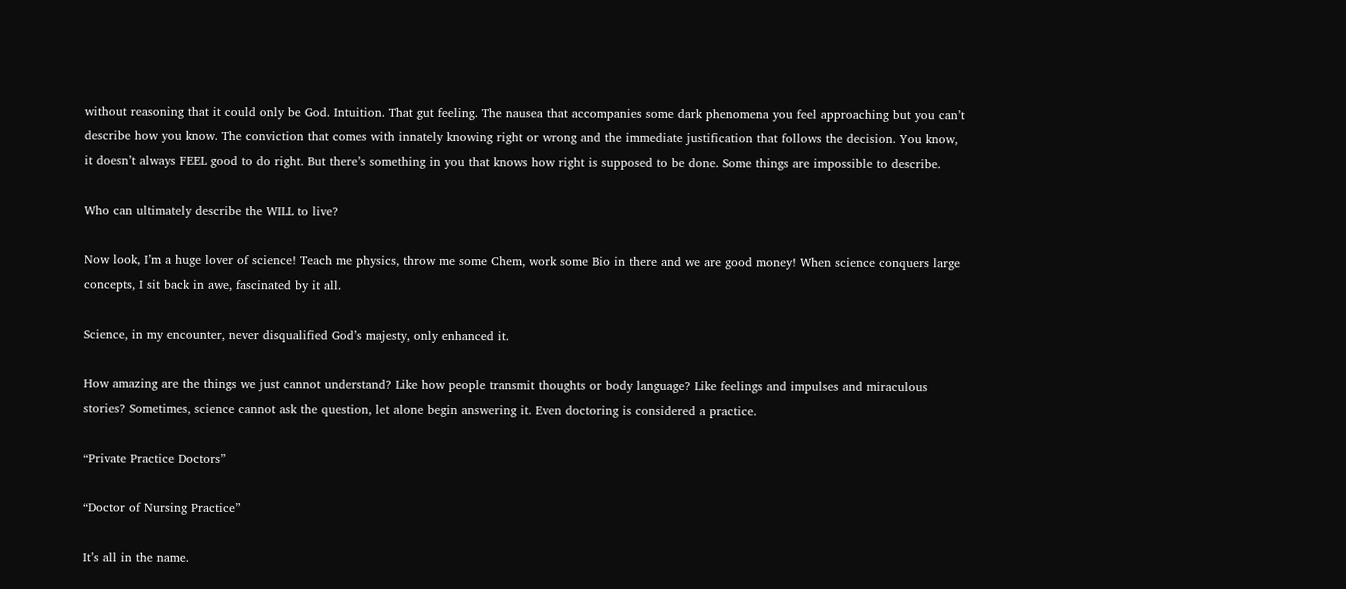without reasoning that it could only be God. Intuition. That gut feeling. The nausea that accompanies some dark phenomena you feel approaching but you can’t describe how you know. The conviction that comes with innately knowing right or wrong and the immediate justification that follows the decision. You know, it doesn’t always FEEL good to do right. But there’s something in you that knows how right is supposed to be done. Some things are impossible to describe.

Who can ultimately describe the WILL to live?

Now look, I’m a huge lover of science! Teach me physics, throw me some Chem, work some Bio in there and we are good money! When science conquers large concepts, I sit back in awe, fascinated by it all.

Science, in my encounter, never disqualified God’s majesty, only enhanced it.

How amazing are the things we just cannot understand? Like how people transmit thoughts or body language? Like feelings and impulses and miraculous stories? Sometimes, science cannot ask the question, let alone begin answering it. Even doctoring is considered a practice.

“Private Practice Doctors”

“Doctor of Nursing Practice”

It’s all in the name.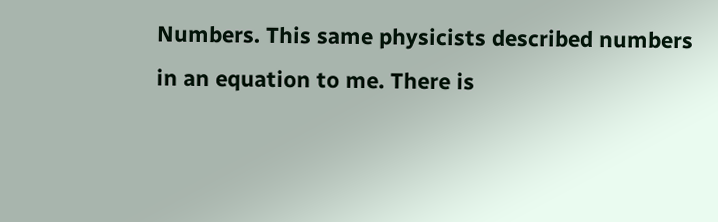Numbers. This same physicists described numbers in an equation to me. There is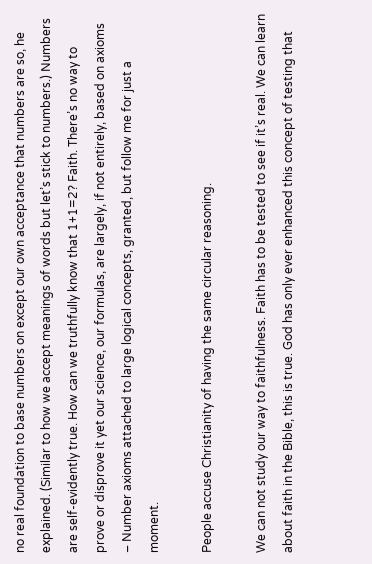no real foundation to base numbers on except our own acceptance that numbers are so, he explained. (Similar to how we accept meanings of words but let’s stick to numbers.) Numbers are self-evidently true. How can we truthfully know that 1+1=2? Faith. There’s no way to prove or disprove it yet our science, our formulas, are largely, if not entirely, based on axioms – Number axioms attached to large logical concepts, granted, but follow me for just a moment.

People accuse Christianity of having the same circular reasoning.

We can not study our way to faithfulness. Faith has to be tested to see if it’s real. We can learn about faith in the Bible, this is true. God has only ever enhanced this concept of testing that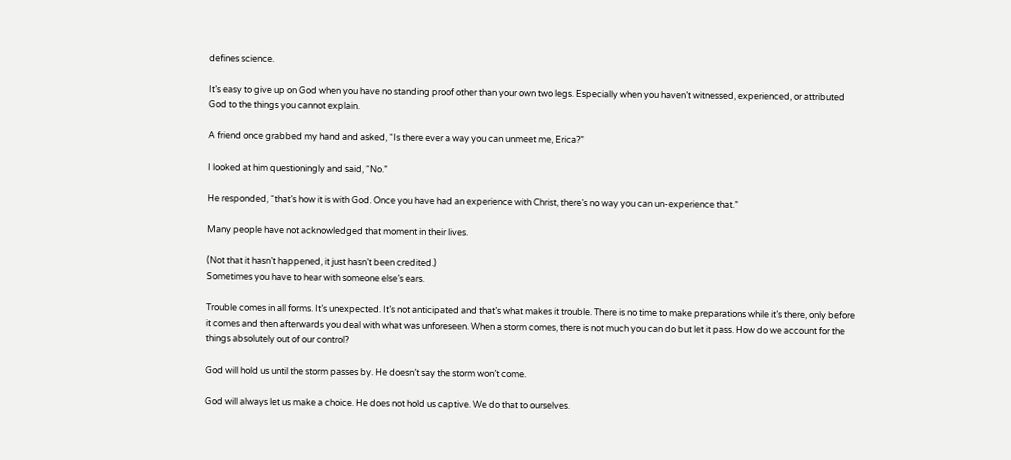defines science.

It’s easy to give up on God when you have no standing proof other than your own two legs. Especially when you haven’t witnessed, experienced, or attributed God to the things you cannot explain.

A friend once grabbed my hand and asked, “Is there ever a way you can unmeet me, Erica?”

I looked at him questioningly and said, “No.”

He responded, “that’s how it is with God. Once you have had an experience with Christ, there’s no way you can un-experience that.”

Many people have not acknowledged that moment in their lives.

(Not that it hasn’t happened, it just hasn’t been credited.)
Sometimes you have to hear with someone else’s ears.

Trouble comes in all forms. It’s unexpected. It’s not anticipated and that’s what makes it trouble. There is no time to make preparations while it’s there, only before it comes and then afterwards you deal with what was unforeseen. When a storm comes, there is not much you can do but let it pass. How do we account for the things absolutely out of our control?

God will hold us until the storm passes by. He doesn’t say the storm won’t come.

God will always let us make a choice. He does not hold us captive. We do that to ourselves.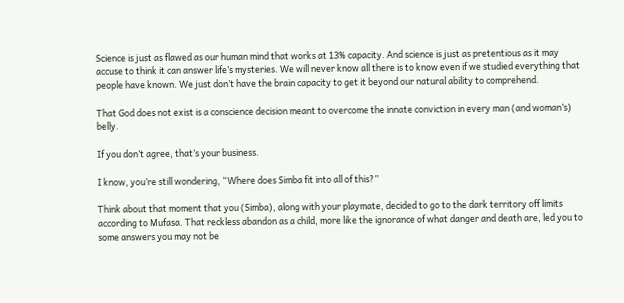Science is just as flawed as our human mind that works at 13% capacity. And science is just as pretentious as it may accuse to think it can answer life’s mysteries. We will never know all there is to know even if we studied everything that people have known. We just don’t have the brain capacity to get it beyond our natural ability to comprehend.

That God does not exist is a conscience decision meant to overcome the innate conviction in every man (and woman’s) belly.

If you don’t agree, that’s your business.

I know, you’re still wondering, “Where does Simba fit into all of this?”

Think about that moment that you (Simba), along with your playmate, decided to go to the dark territory off limits according to Mufasa. That reckless abandon as a child, more like the ignorance of what danger and death are, led you to some answers you may not be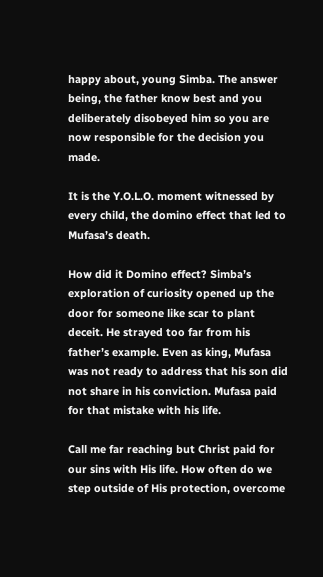happy about, young Simba. The answer being, the father know best and you deliberately disobeyed him so you are now responsible for the decision you made.

It is the Y.O.L.O. moment witnessed by every child, the domino effect that led to Mufasa’s death.

How did it Domino effect? Simba’s exploration of curiosity opened up the door for someone like scar to plant deceit. He strayed too far from his father’s example. Even as king, Mufasa was not ready to address that his son did not share in his conviction. Mufasa paid for that mistake with his life.

Call me far reaching but Christ paid for our sins with His life. How often do we step outside of His protection, overcome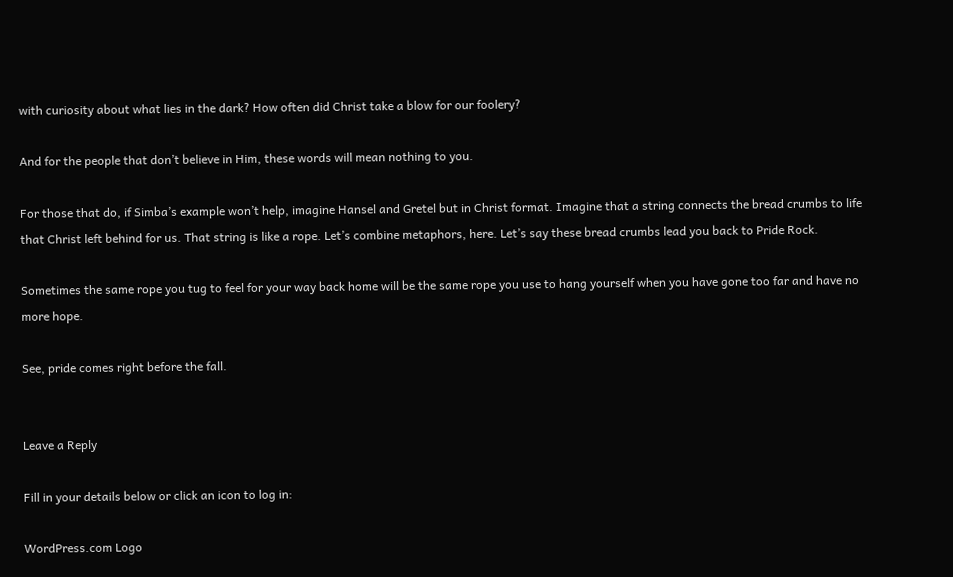with curiosity about what lies in the dark? How often did Christ take a blow for our foolery?

And for the people that don’t believe in Him, these words will mean nothing to you.

For those that do, if Simba’s example won’t help, imagine Hansel and Gretel but in Christ format. Imagine that a string connects the bread crumbs to life that Christ left behind for us. That string is like a rope. Let’s combine metaphors, here. Let’s say these bread crumbs lead you back to Pride Rock.

Sometimes the same rope you tug to feel for your way back home will be the same rope you use to hang yourself when you have gone too far and have no more hope.

See, pride comes right before the fall.


Leave a Reply

Fill in your details below or click an icon to log in:

WordPress.com Logo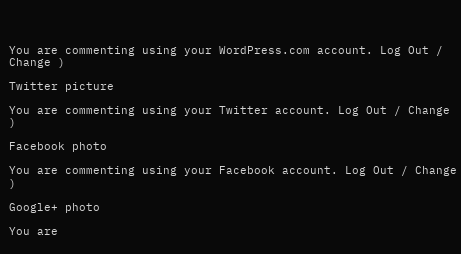You are commenting using your WordPress.com account. Log Out / Change )

Twitter picture

You are commenting using your Twitter account. Log Out / Change )

Facebook photo

You are commenting using your Facebook account. Log Out / Change )

Google+ photo

You are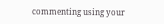commenting using your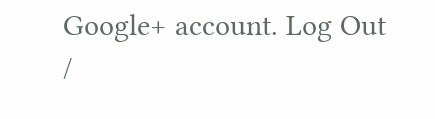Google+ account. Log Out /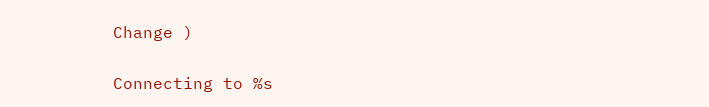Change )

Connecting to %s